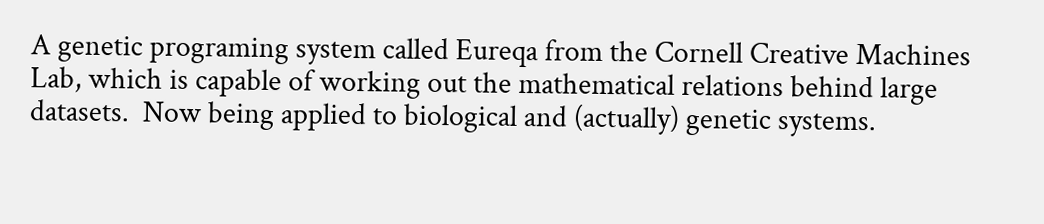A genetic programing system called Eureqa from the Cornell Creative Machines Lab, which is capable of working out the mathematical relations behind large datasets.  Now being applied to biological and (actually) genetic systems.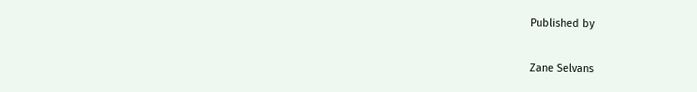Published by

Zane Selvans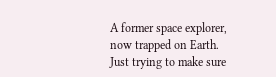A former space explorer, now trapped on Earth. Just trying to make sure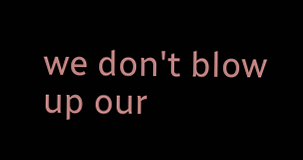we don't blow up our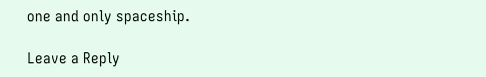one and only spaceship.

Leave a Reply